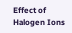Effect of Halogen Ions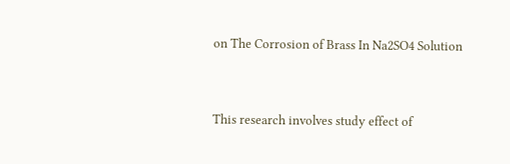on The Corrosion of Brass In Na2SO4 Solution


This research involves study effect of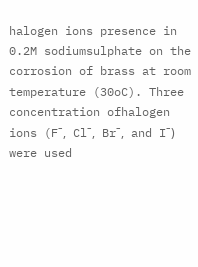halogen ions presence in 0.2M sodiumsulphate on the corrosion of brass at room temperature (30oC). Three concentration ofhalogen ions (Fˉ, Clˉ, Brˉ, and Iˉ) were used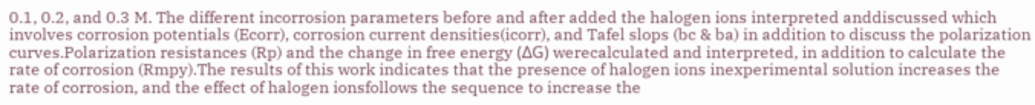0.1, 0.2, and 0.3 M. The different incorrosion parameters before and after added the halogen ions interpreted anddiscussed which involves corrosion potentials (Ecorr), corrosion current densities(icorr), and Tafel slops (bc & ba) in addition to discuss the polarization curves.Polarization resistances (Rp) and the change in free energy (ΔG) werecalculated and interpreted, in addition to calculate the rate of corrosion (Rmpy).The results of this work indicates that the presence of halogen ions inexperimental solution increases the rate of corrosion, and the effect of halogen ionsfollows the sequence to increase the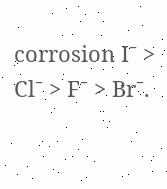corrosion Iˉ > Clˉ > Fˉ > Brˉ.